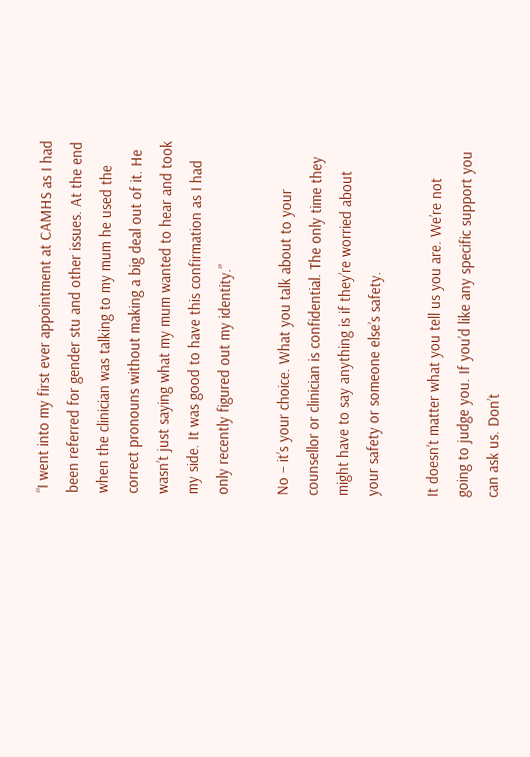“I went into my first ever appointment at CAMHS as I had been referred for gender stu and other issues. At the end when the clinician was talking to my mum he used the correct pronouns without making a big deal out of it. He wasn’t just saying what my mum wanted to hear and took my side. It was good to have this confirmation as I had only recently figured out my identity.”

No – it’s your choice. What you talk about to your counsellor or clinician is confidential. The only time they might have to say anything is if they’re worried about your safety or someone else’s safety.

It doesn’t matter what you tell us you are. We’re not going to judge you. If you’d like any specific support you can ask us. Don’t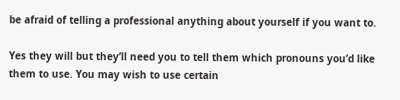be afraid of telling a professional anything about yourself if you want to.

Yes they will but they’ll need you to tell them which pronouns you’d like them to use. You may wish to use certain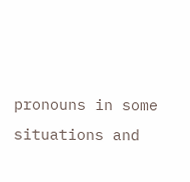pronouns in some situations and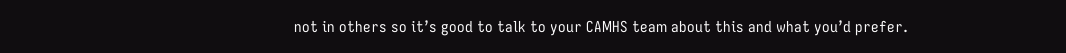not in others so it’s good to talk to your CAMHS team about this and what you’d prefer.